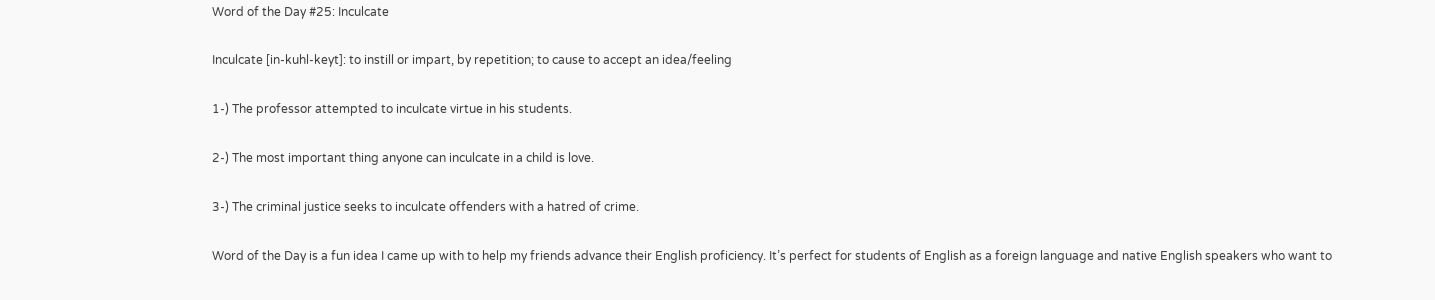Word of the Day #25: Inculcate

Inculcate [in-kuhl-keyt]: to instill or impart, by repetition; to cause to accept an idea/feeling

1-) The professor attempted to inculcate virtue in his students.

2-) The most important thing anyone can inculcate in a child is love.

3-) The criminal justice seeks to inculcate offenders with a hatred of crime.

Word of the Day is a fun idea I came up with to help my friends advance their English proficiency. It’s perfect for students of English as a foreign language and native English speakers who want to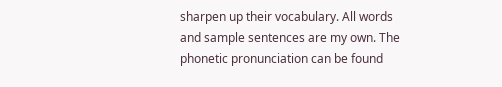sharpen up their vocabulary. All words and sample sentences are my own. The phonetic pronunciation can be found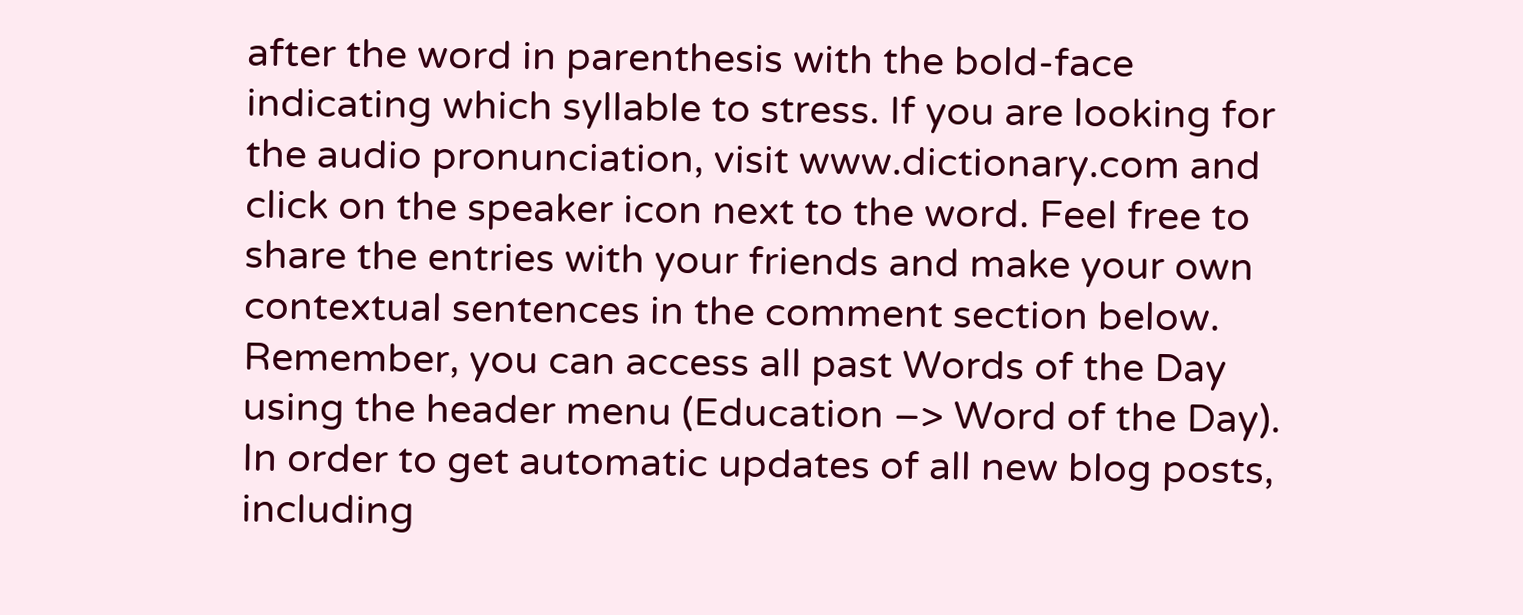after the word in parenthesis with the bold-face indicating which syllable to stress. If you are looking for the audio pronunciation, visit www.dictionary.com and click on the speaker icon next to the word. Feel free to share the entries with your friends and make your own contextual sentences in the comment section below. Remember, you can access all past Words of the Day using the header menu (Education –> Word of the Day). In order to get automatic updates of all new blog posts, including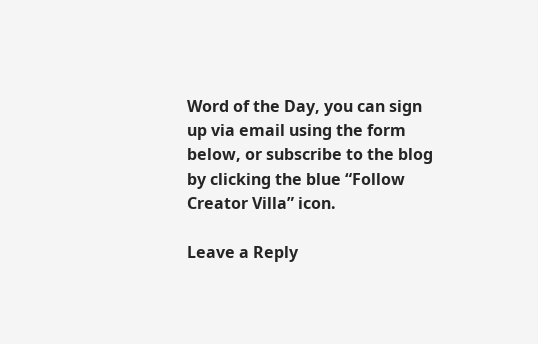Word of the Day, you can sign up via email using the form below, or subscribe to the blog by clicking the blue “Follow Creator Villa” icon.

Leave a Reply